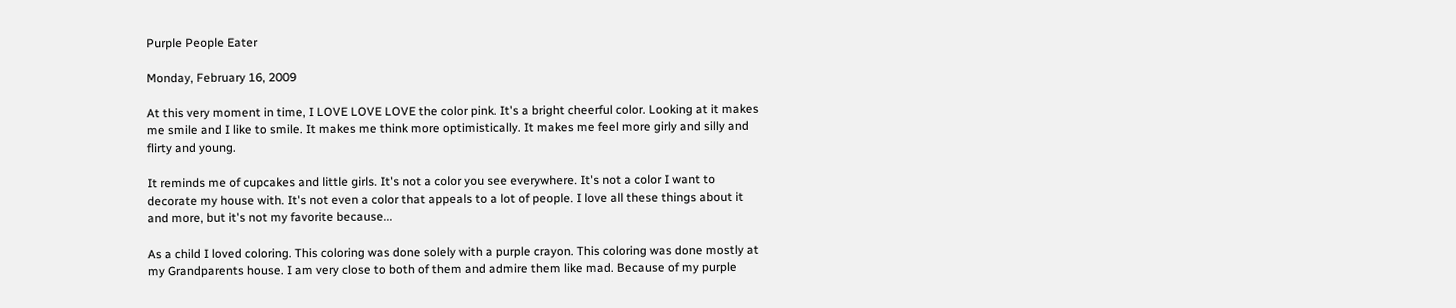Purple People Eater

Monday, February 16, 2009

At this very moment in time, I LOVE LOVE LOVE the color pink. It's a bright cheerful color. Looking at it makes me smile and I like to smile. It makes me think more optimistically. It makes me feel more girly and silly and flirty and young.

It reminds me of cupcakes and little girls. It's not a color you see everywhere. It's not a color I want to decorate my house with. It's not even a color that appeals to a lot of people. I love all these things about it and more, but it's not my favorite because...

As a child I loved coloring. This coloring was done solely with a purple crayon. This coloring was done mostly at my Grandparents house. I am very close to both of them and admire them like mad. Because of my purple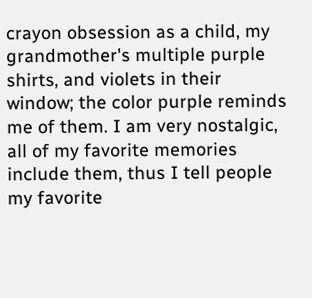crayon obsession as a child, my grandmother's multiple purple shirts, and violets in their window; the color purple reminds me of them. I am very nostalgic, all of my favorite memories include them, thus I tell people my favorite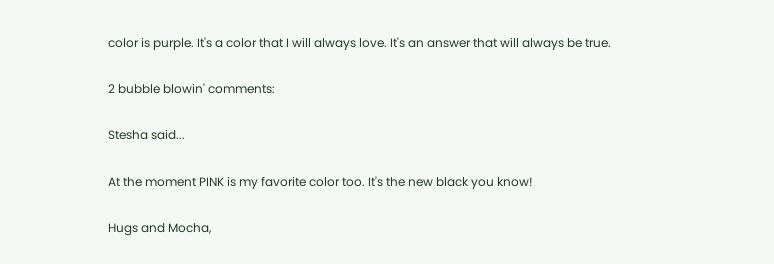color is purple. It's a color that I will always love. It's an answer that will always be true.

2 bubble blowin' comments:

Stesha said...

At the moment PINK is my favorite color too. It's the new black you know!

Hugs and Mocha,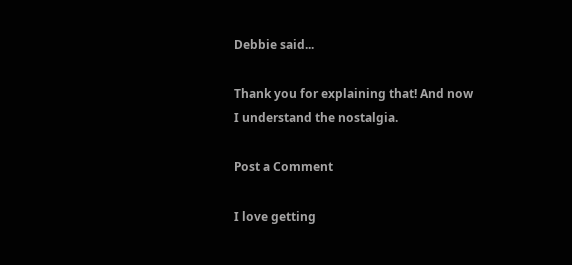Debbie said...

Thank you for explaining that! And now I understand the nostalgia.

Post a Comment

I love getting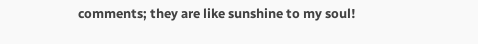comments; they are like sunshine to my soul!